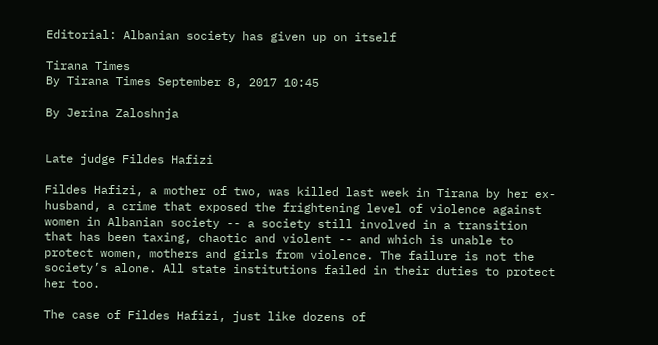Editorial: Albanian society has given up on itself

Tirana Times
By Tirana Times September 8, 2017 10:45

By Jerina Zaloshnja


Late judge Fildes Hafizi

Fildes Hafizi, a mother of two, was killed last week in Tirana by her ex-husband, a crime that exposed the frightening level of violence against women in Albanian society -- a society still involved in a transition that has been taxing, chaotic and violent -- and which is unable to protect women, mothers and girls from violence. The failure is not the society’s alone. All state institutions failed in their duties to protect her too.

The case of Fildes Hafizi, just like dozens of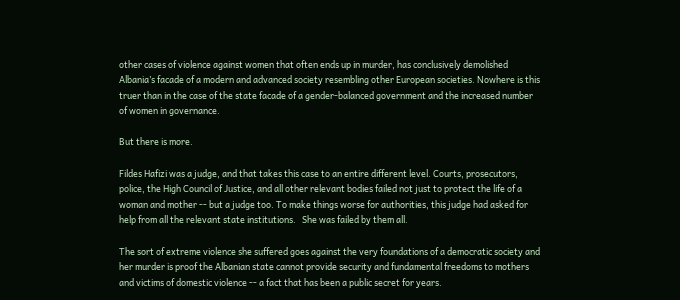other cases of violence against women that often ends up in murder, has conclusively demolished Albania’s facade of a modern and advanced society resembling other European societies. Nowhere is this truer than in the case of the state facade of a gender-balanced government and the increased number of women in governance.

But there is more.

Fildes Hafizi was a judge, and that takes this case to an entire different level. Courts, prosecutors, police, the High Council of Justice, and all other relevant bodies failed not just to protect the life of a woman and mother -- but a judge too. To make things worse for authorities, this judge had asked for help from all the relevant state institutions.   She was failed by them all.

The sort of extreme violence she suffered goes against the very foundations of a democratic society and her murder is proof the Albanian state cannot provide security and fundamental freedoms to mothers and victims of domestic violence -- a fact that has been a public secret for years.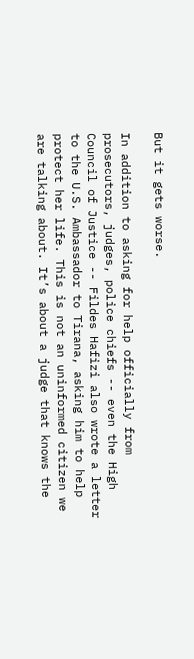But it gets worse.

In addition to asking for help officially from prosecutors, judges, police chiefs -- even the High Council of Justice -- Fildes Hafizi also wrote a letter to the U.S. Ambassador to Tirana, asking him to help protect her life. This is not an uninformed citizen we are talking about. It’s about a judge that knows the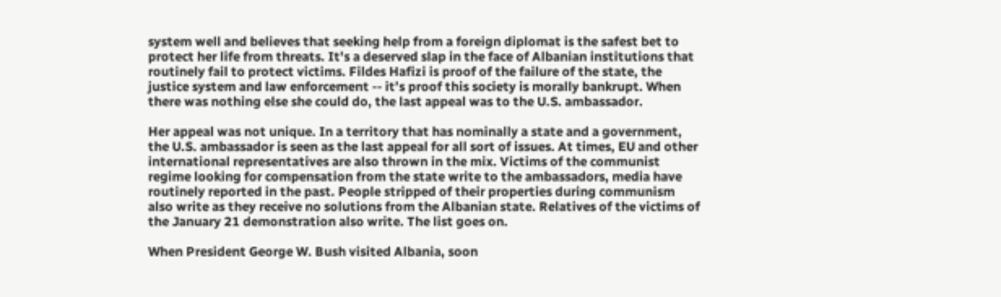system well and believes that seeking help from a foreign diplomat is the safest bet to protect her life from threats. It's a deserved slap in the face of Albanian institutions that routinely fail to protect victims. Fildes Hafizi is proof of the failure of the state, the justice system and law enforcement -- it’s proof this society is morally bankrupt. When there was nothing else she could do, the last appeal was to the U.S. ambassador.

Her appeal was not unique. In a territory that has nominally a state and a government, the U.S. ambassador is seen as the last appeal for all sort of issues. At times, EU and other international representatives are also thrown in the mix. Victims of the communist regime looking for compensation from the state write to the ambassadors, media have routinely reported in the past. People stripped of their properties during communism also write as they receive no solutions from the Albanian state. Relatives of the victims of the January 21 demonstration also write. The list goes on.

When President George W. Bush visited Albania, soon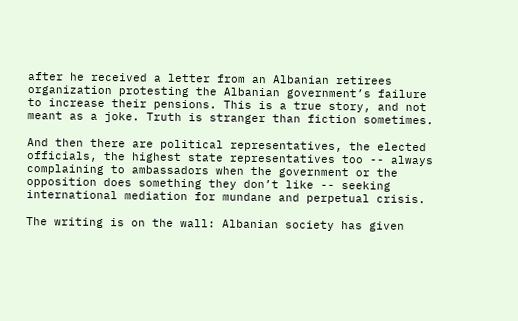after he received a letter from an Albanian retirees organization protesting the Albanian government’s failure to increase their pensions. This is a true story, and not meant as a joke. Truth is stranger than fiction sometimes.

And then there are political representatives, the elected officials, the highest state representatives too -- always complaining to ambassadors when the government or the opposition does something they don’t like -- seeking international mediation for mundane and perpetual crisis.

The writing is on the wall: Albanian society has given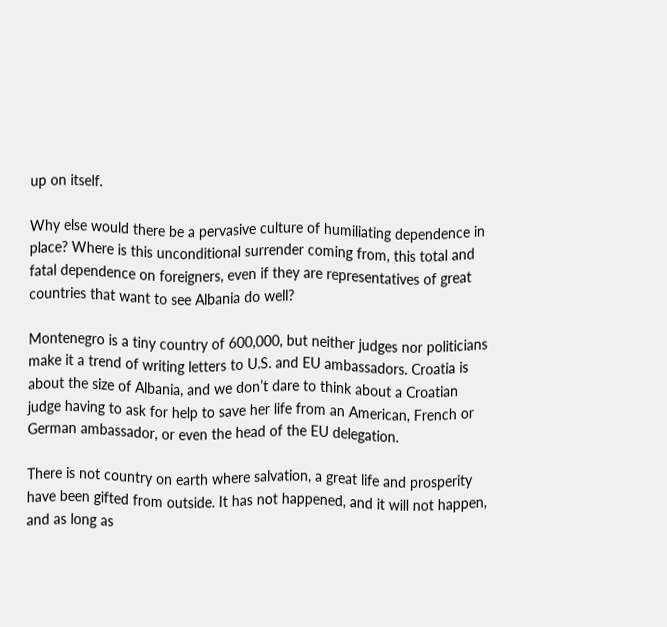up on itself.

Why else would there be a pervasive culture of humiliating dependence in place? Where is this unconditional surrender coming from, this total and fatal dependence on foreigners, even if they are representatives of great countries that want to see Albania do well?

Montenegro is a tiny country of 600,000, but neither judges nor politicians make it a trend of writing letters to U.S. and EU ambassadors. Croatia is about the size of Albania, and we don’t dare to think about a Croatian judge having to ask for help to save her life from an American, French or German ambassador, or even the head of the EU delegation.

There is not country on earth where salvation, a great life and prosperity have been gifted from outside. It has not happened, and it will not happen, and as long as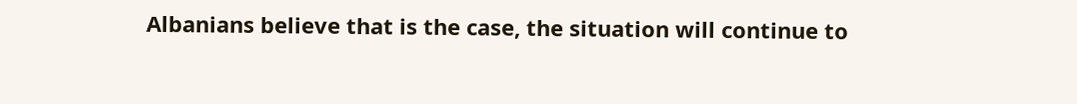Albanians believe that is the case, the situation will continue to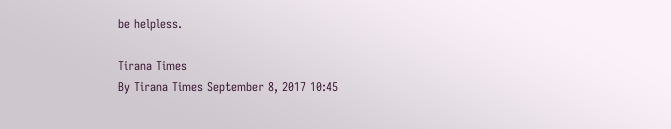be helpless.

Tirana Times
By Tirana Times September 8, 2017 10:45